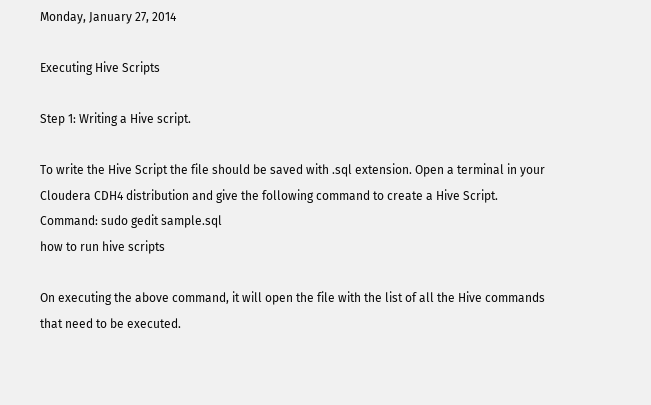Monday, January 27, 2014

Executing Hive Scripts

Step 1: Writing a Hive script.

To write the Hive Script the file should be saved with .sql extension. Open a terminal in your Cloudera CDH4 distribution and give the following command to create a Hive Script.
Command: sudo gedit sample.sql
how to run hive scripts

On executing the above command, it will open the file with the list of all the Hive commands that need to be executed.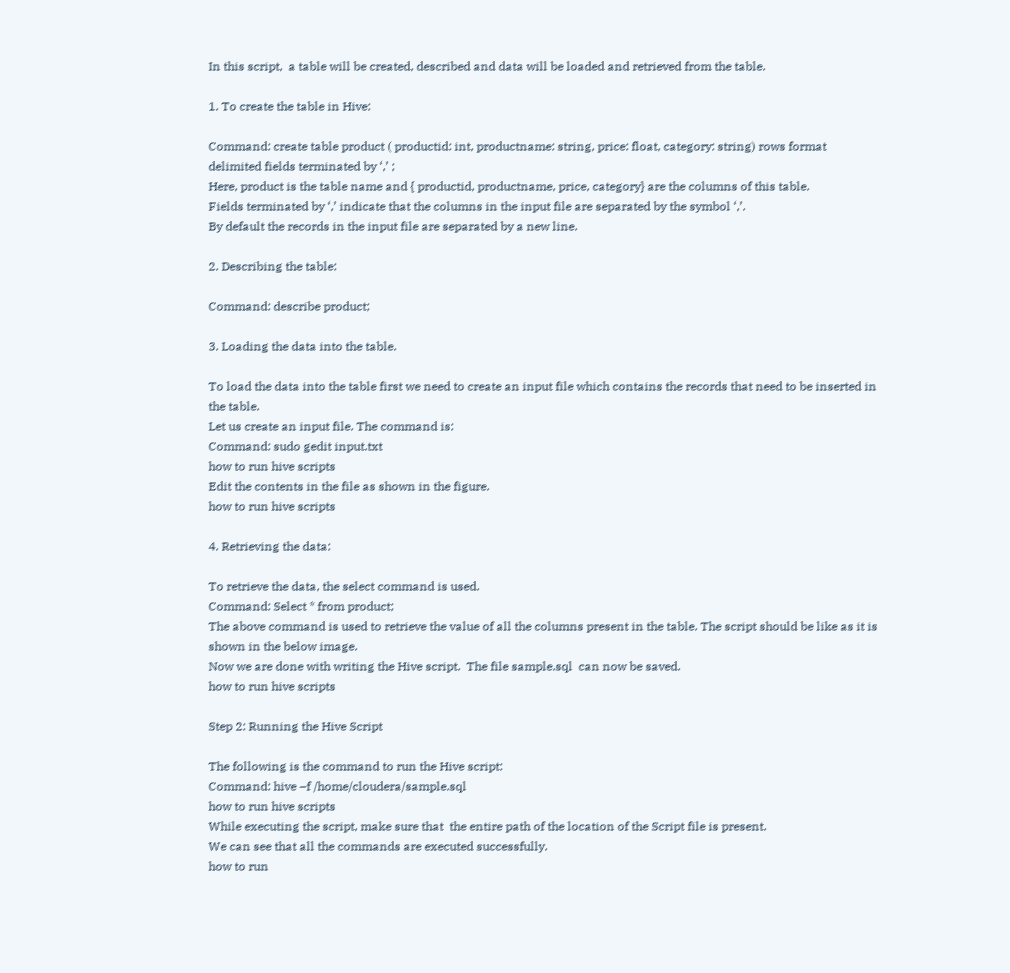In this script,  a table will be created, described and data will be loaded and retrieved from the table.

1. To create the table in Hive:

Command: create table product ( productid: int, productname: string, price: float, category: string) rows format delimited fields terminated by ‘,’ ;
Here, product is the table name and { productid, productname, price, category} are the columns of this table.
Fields terminated by ‘,’ indicate that the columns in the input file are separated by the symbol ‘,’.
By default the records in the input file are separated by a new line.

2. Describing the table:

Command: describe product;

3. Loading the data into the table.

To load the data into the table first we need to create an input file which contains the records that need to be inserted in the table.
Let us create an input file. The command is:
Command: sudo gedit input.txt
how to run hive scripts
Edit the contents in the file as shown in the figure.
how to run hive scripts

4. Retrieving the data:

To retrieve the data, the select command is used.
Command: Select * from product;
The above command is used to retrieve the value of all the columns present in the table. The script should be like as it is shown in the below image.
Now we are done with writing the Hive script.  The file sample.sql  can now be saved.
how to run hive scripts

Step 2: Running the Hive Script

The following is the command to run the Hive script:
Command: hive –f /home/cloudera/sample.sql
how to run hive scripts
While executing the script, make sure that  the entire path of the location of the Script file is present.
We can see that all the commands are executed successfully.
how to run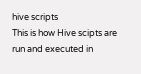hive scripts
This is how Hive scipts are run and executed in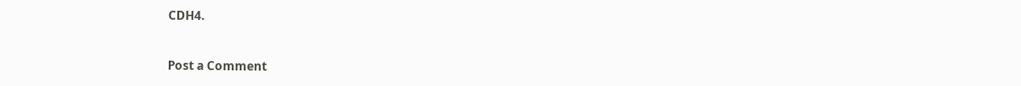CDH4.


Post a Comment